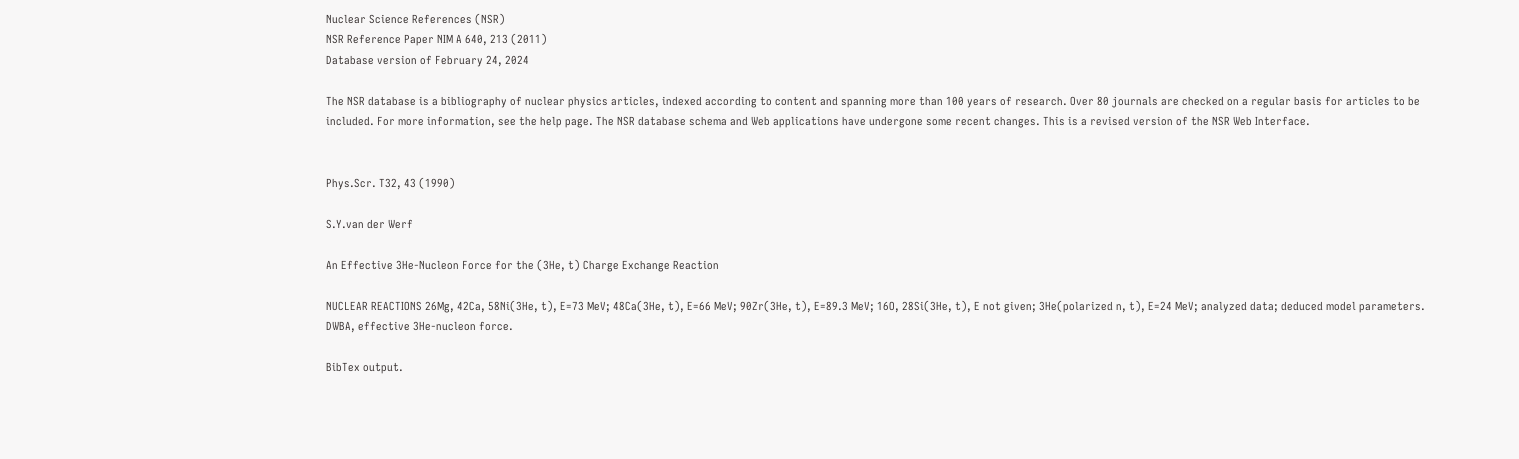Nuclear Science References (NSR)
NSR Reference Paper NIM A 640, 213 (2011)
Database version of February 24, 2024

The NSR database is a bibliography of nuclear physics articles, indexed according to content and spanning more than 100 years of research. Over 80 journals are checked on a regular basis for articles to be included. For more information, see the help page. The NSR database schema and Web applications have undergone some recent changes. This is a revised version of the NSR Web Interface.


Phys.Scr. T32, 43 (1990)

S.Y.van der Werf

An Effective 3He-Nucleon Force for the (3He, t) Charge Exchange Reaction

NUCLEAR REACTIONS 26Mg, 42Ca, 58Ni(3He, t), E=73 MeV; 48Ca(3He, t), E=66 MeV; 90Zr(3He, t), E=89.3 MeV; 16O, 28Si(3He, t), E not given; 3He(polarized n, t), E=24 MeV; analyzed data; deduced model parameters. DWBA, effective 3He-nucleon force.

BibTex output.